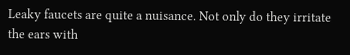Leaky faucets are quite a nuisance. Not only do they irritate the ears with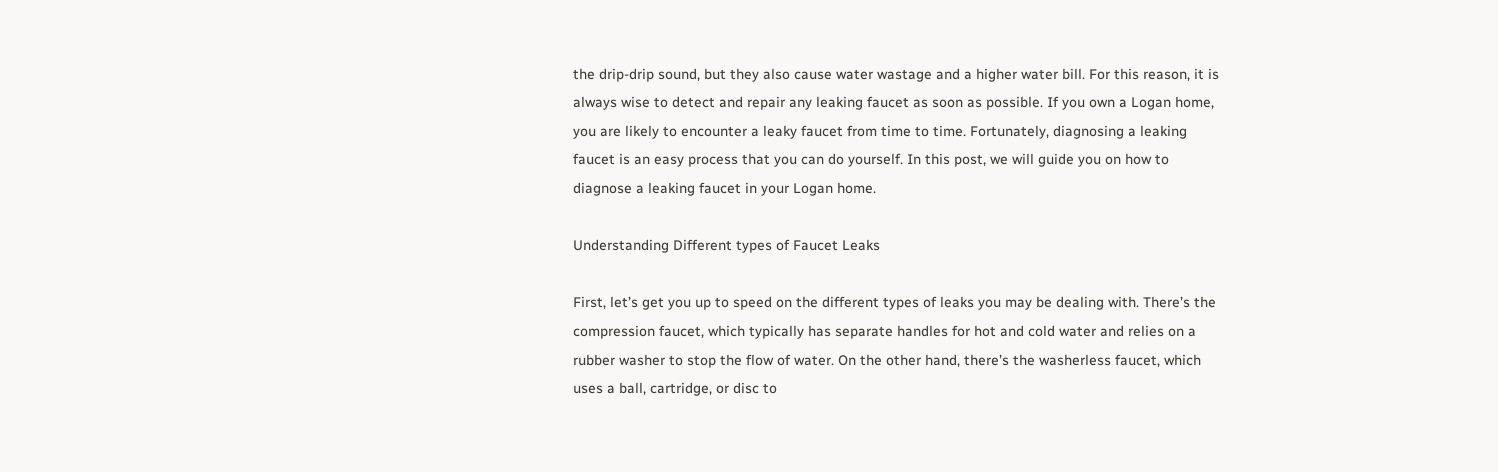the drip-drip sound, but they also cause water wastage and a higher water bill. For this reason, it is always wise to detect and repair any leaking faucet as soon as possible. If you own a Logan home, you are likely to encounter a leaky faucet from time to time. Fortunately, diagnosing a leaking faucet is an easy process that you can do yourself. In this post, we will guide you on how to diagnose a leaking faucet in your Logan home.

Understanding Different types of Faucet Leaks

First, let’s get you up to speed on the different types of leaks you may be dealing with. There’s the compression faucet, which typically has separate handles for hot and cold water and relies on a rubber washer to stop the flow of water. On the other hand, there’s the washerless faucet, which uses a ball, cartridge, or disc to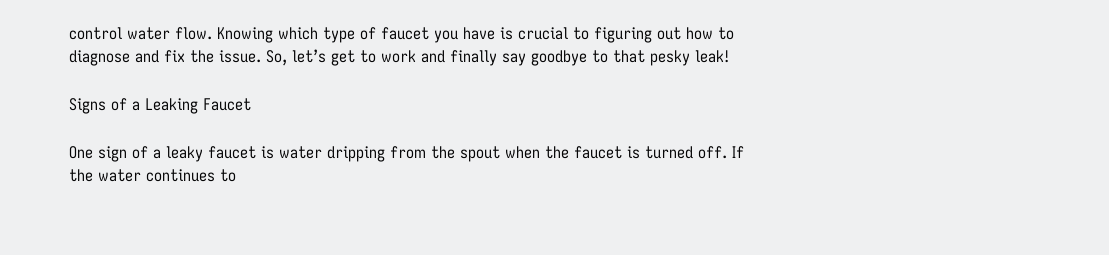control water flow. Knowing which type of faucet you have is crucial to figuring out how to diagnose and fix the issue. So, let’s get to work and finally say goodbye to that pesky leak!

Signs of a Leaking Faucet

One sign of a leaky faucet is water dripping from the spout when the faucet is turned off. If the water continues to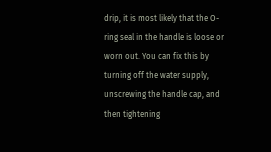drip, it is most likely that the O-ring seal in the handle is loose or worn out. You can fix this by turning off the water supply, unscrewing the handle cap, and then tightening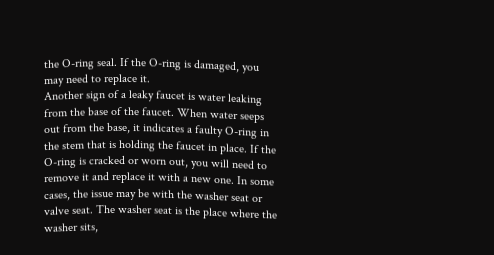the O-ring seal. If the O-ring is damaged, you may need to replace it.
Another sign of a leaky faucet is water leaking from the base of the faucet. When water seeps out from the base, it indicates a faulty O-ring in the stem that is holding the faucet in place. If the O-ring is cracked or worn out, you will need to remove it and replace it with a new one. In some cases, the issue may be with the washer seat or valve seat. The washer seat is the place where the washer sits,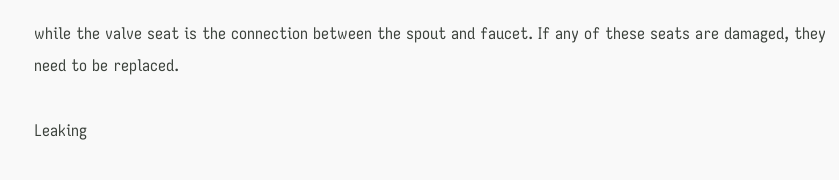while the valve seat is the connection between the spout and faucet. If any of these seats are damaged, they need to be replaced.

Leaking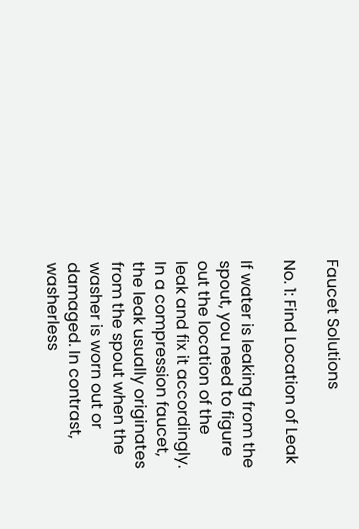Faucet Solutions

No. 1: Find Location of Leak

If water is leaking from the spout, you need to figure out the location of the leak and fix it accordingly. In a compression faucet, the leak usually originates from the spout when the washer is worn out or damaged. In contrast, washerless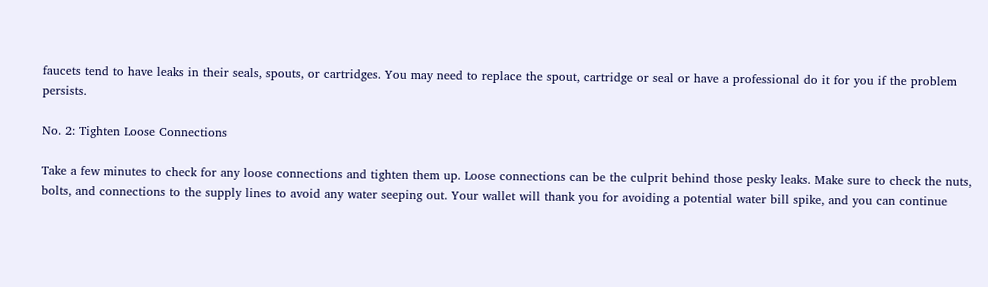faucets tend to have leaks in their seals, spouts, or cartridges. You may need to replace the spout, cartridge or seal or have a professional do it for you if the problem persists.

No. 2: Tighten Loose Connections

Take a few minutes to check for any loose connections and tighten them up. Loose connections can be the culprit behind those pesky leaks. Make sure to check the nuts, bolts, and connections to the supply lines to avoid any water seeping out. Your wallet will thank you for avoiding a potential water bill spike, and you can continue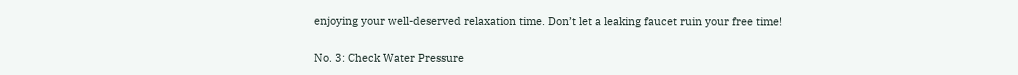enjoying your well-deserved relaxation time. Don’t let a leaking faucet ruin your free time!

No. 3: Check Water Pressure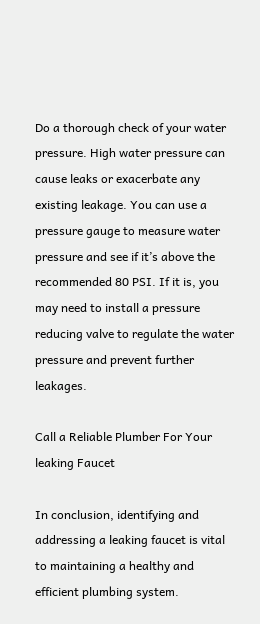Do a thorough check of your water pressure. High water pressure can cause leaks or exacerbate any existing leakage. You can use a pressure gauge to measure water pressure and see if it’s above the recommended 80 PSI. If it is, you may need to install a pressure reducing valve to regulate the water pressure and prevent further leakages.

Call a Reliable Plumber For Your leaking Faucet

In conclusion, identifying and addressing a leaking faucet is vital to maintaining a healthy and efficient plumbing system.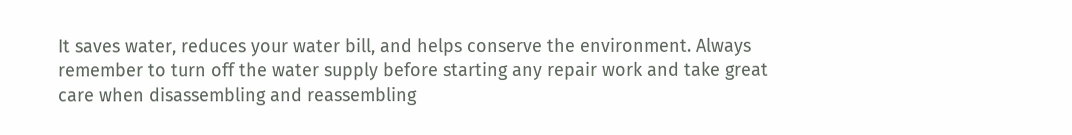It saves water, reduces your water bill, and helps conserve the environment. Always remember to turn off the water supply before starting any repair work and take great care when disassembling and reassembling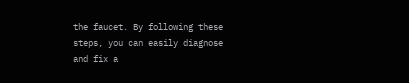the faucet. By following these steps, you can easily diagnose and fix a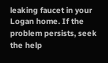leaking faucet in your Logan home. If the problem persists, seek the help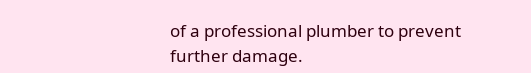of a professional plumber to prevent further damage.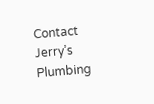Contact Jerry’s Plumbing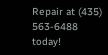Repair at (435) 563-6488 today!